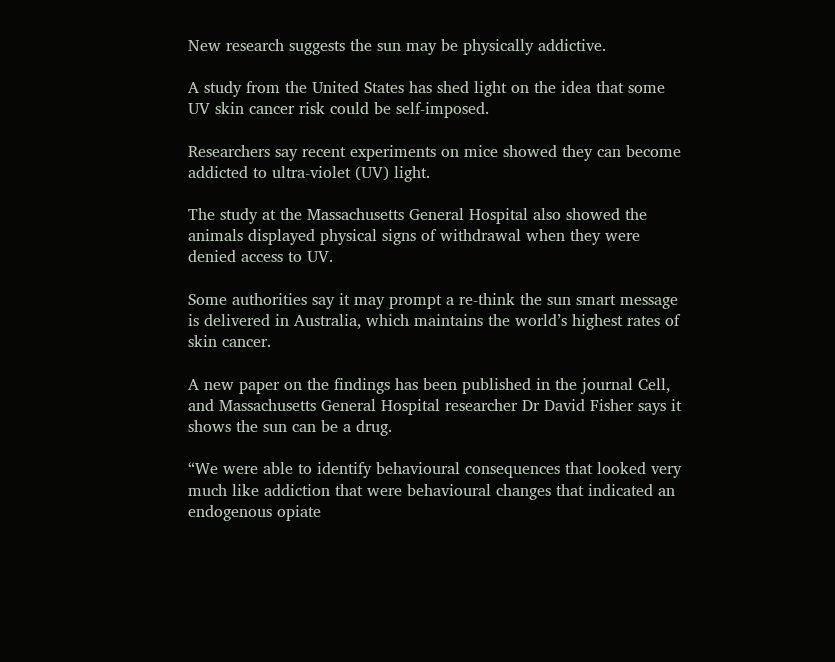New research suggests the sun may be physically addictive.

A study from the United States has shed light on the idea that some UV skin cancer risk could be self-imposed.

Researchers say recent experiments on mice showed they can become addicted to ultra-violet (UV) light.

The study at the Massachusetts General Hospital also showed the animals displayed physical signs of withdrawal when they were denied access to UV.

Some authorities say it may prompt a re-think the sun smart message is delivered in Australia, which maintains the world’s highest rates of skin cancer.

A new paper on the findings has been published in the journal Cell, and Massachusetts General Hospital researcher Dr David Fisher says it shows the sun can be a drug.

“We were able to identify behavioural consequences that looked very much like addiction that were behavioural changes that indicated an endogenous opiate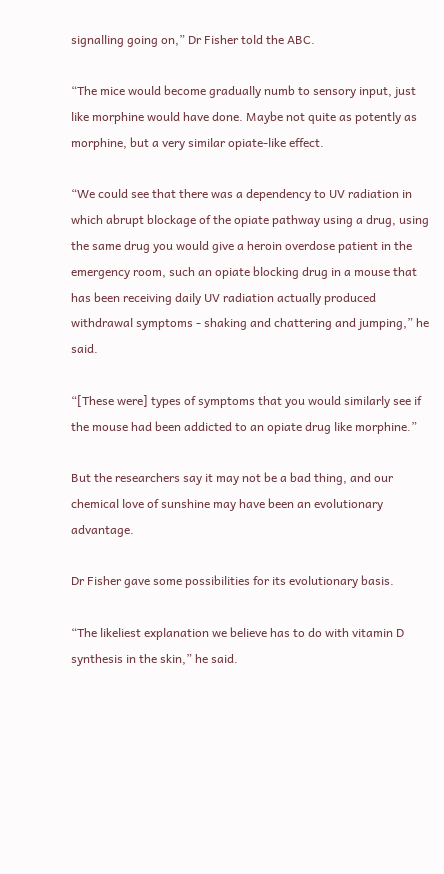signalling going on,” Dr Fisher told the ABC.

“The mice would become gradually numb to sensory input, just like morphine would have done. Maybe not quite as potently as morphine, but a very similar opiate-like effect.

“We could see that there was a dependency to UV radiation in which abrupt blockage of the opiate pathway using a drug, using the same drug you would give a heroin overdose patient in the emergency room, such an opiate blocking drug in a mouse that has been receiving daily UV radiation actually produced withdrawal symptoms - shaking and chattering and jumping,” he said.

“[These were] types of symptoms that you would similarly see if the mouse had been addicted to an opiate drug like morphine.”

But the researchers say it may not be a bad thing, and our chemical love of sunshine may have been an evolutionary advantage.

Dr Fisher gave some possibilities for its evolutionary basis.

“The likeliest explanation we believe has to do with vitamin D synthesis in the skin,” he said.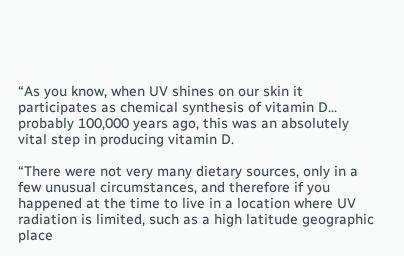“As you know, when UV shines on our skin it participates as chemical synthesis of vitamin D... probably 100,000 years ago, this was an absolutely vital step in producing vitamin D.

“There were not very many dietary sources, only in a few unusual circumstances, and therefore if you happened at the time to live in a location where UV radiation is limited, such as a high latitude geographic place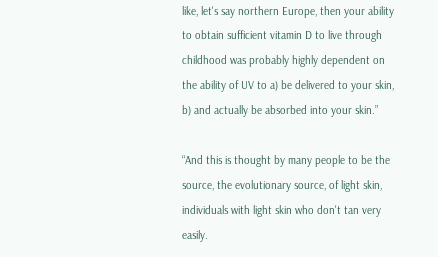like, let's say northern Europe, then your ability to obtain sufficient vitamin D to live through childhood was probably highly dependent on the ability of UV to a) be delivered to your skin, b) and actually be absorbed into your skin.”

“And this is thought by many people to be the source, the evolutionary source, of light skin, individuals with light skin who don't tan very easily.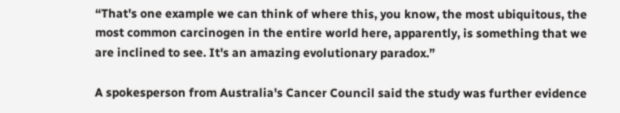“That's one example we can think of where this, you know, the most ubiquitous, the most common carcinogen in the entire world here, apparently, is something that we are inclined to see. It's an amazing evolutionary paradox.”

A spokesperson from Australia's Cancer Council said the study was further evidence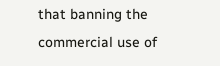that banning the commercial use of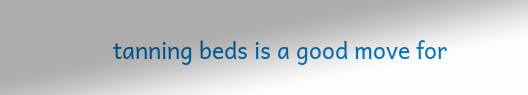tanning beds is a good move for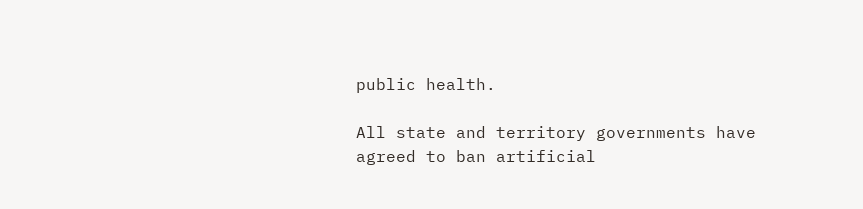public health.

All state and territory governments have agreed to ban artificial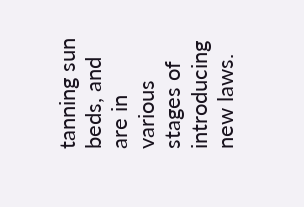tanning sun beds, and are in various stages of introducing new laws.